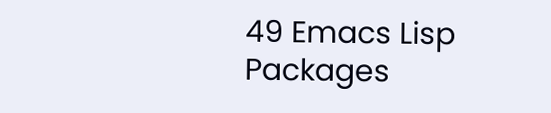49 Emacs Lisp Packages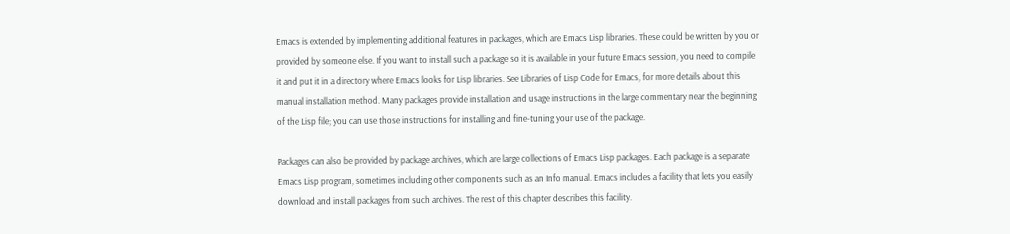Emacs is extended by implementing additional features in packages, which are Emacs Lisp libraries. These could be written by you or provided by someone else. If you want to install such a package so it is available in your future Emacs session, you need to compile it and put it in a directory where Emacs looks for Lisp libraries. See Libraries of Lisp Code for Emacs, for more details about this manual installation method. Many packages provide installation and usage instructions in the large commentary near the beginning of the Lisp file; you can use those instructions for installing and fine-tuning your use of the package.

Packages can also be provided by package archives, which are large collections of Emacs Lisp packages. Each package is a separate Emacs Lisp program, sometimes including other components such as an Info manual. Emacs includes a facility that lets you easily download and install packages from such archives. The rest of this chapter describes this facility.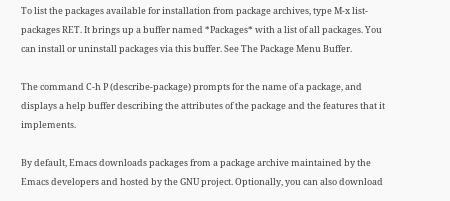To list the packages available for installation from package archives, type M-x list-packages RET. It brings up a buffer named *Packages* with a list of all packages. You can install or uninstall packages via this buffer. See The Package Menu Buffer.

The command C-h P (describe-package) prompts for the name of a package, and displays a help buffer describing the attributes of the package and the features that it implements.

By default, Emacs downloads packages from a package archive maintained by the Emacs developers and hosted by the GNU project. Optionally, you can also download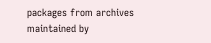packages from archives maintained by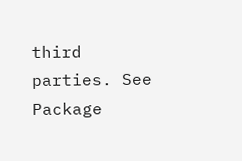third parties. See Package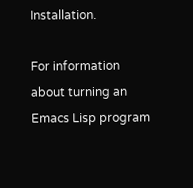Installation.

For information about turning an Emacs Lisp program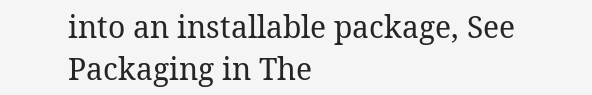into an installable package, See Packaging in The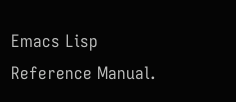Emacs Lisp Reference Manual.